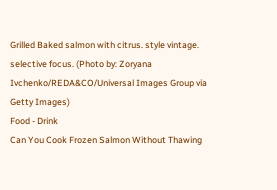Grilled Baked salmon with citrus. style vintage. selective focus. (Photo by: Zoryana Ivchenko/REDA&CO/Universal Images Group via Getty Images)
Food - Drink
Can You Cook Frozen Salmon Without Thawing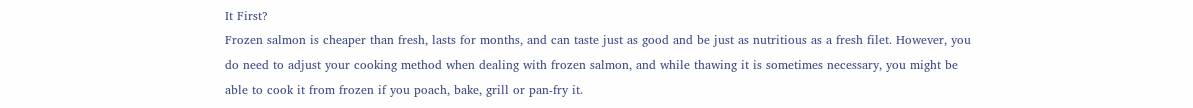It First?
Frozen salmon is cheaper than fresh, lasts for months, and can taste just as good and be just as nutritious as a fresh filet. However, you do need to adjust your cooking method when dealing with frozen salmon, and while thawing it is sometimes necessary, you might be able to cook it from frozen if you poach, bake, grill or pan-fry it.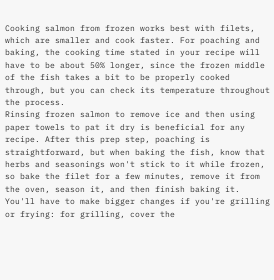Cooking salmon from frozen works best with filets, which are smaller and cook faster. For poaching and baking, the cooking time stated in your recipe will have to be about 50% longer, since the frozen middle of the fish takes a bit to be properly cooked through, but you can check its temperature throughout the process.
Rinsing frozen salmon to remove ice and then using paper towels to pat it dry is beneficial for any recipe. After this prep step, poaching is straightforward, but when baking the fish, know that herbs and seasonings won't stick to it while frozen, so bake the filet for a few minutes, remove it from the oven, season it, and then finish baking it.
You'll have to make bigger changes if you're grilling or frying: for grilling, cover the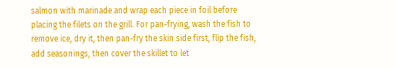salmon with marinade and wrap each piece in foil before placing the filets on the grill. For pan-frying, wash the fish to remove ice, dry it, then pan-fry the skin side first, flip the fish, add seasonings, then cover the skillet to let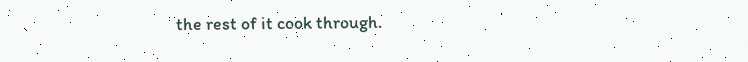the rest of it cook through.